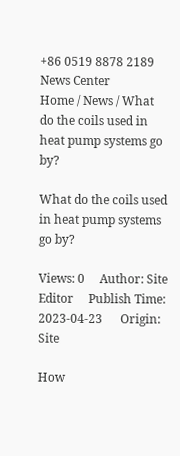+86 0519 8878 2189
News Center
Home / News / What do the coils used in heat pump systems go by?

What do the coils used in heat pump systems go by?

Views: 0     Author: Site Editor     Publish Time: 2023-04-23      Origin: Site

How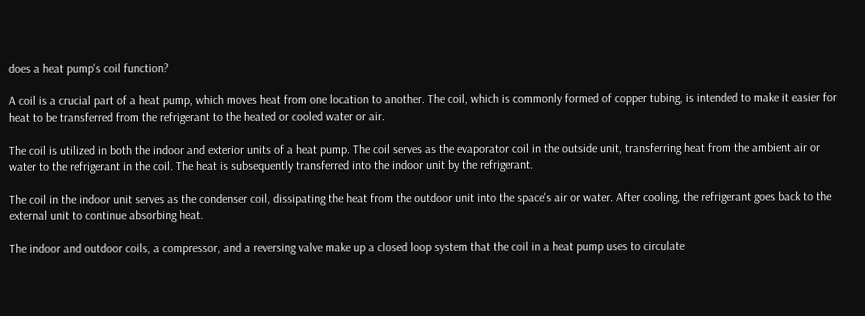does a heat pump's coil function?

A coil is a crucial part of a heat pump, which moves heat from one location to another. The coil, which is commonly formed of copper tubing, is intended to make it easier for heat to be transferred from the refrigerant to the heated or cooled water or air.

The coil is utilized in both the indoor and exterior units of a heat pump. The coil serves as the evaporator coil in the outside unit, transferring heat from the ambient air or water to the refrigerant in the coil. The heat is subsequently transferred into the indoor unit by the refrigerant.

The coil in the indoor unit serves as the condenser coil, dissipating the heat from the outdoor unit into the space's air or water. After cooling, the refrigerant goes back to the external unit to continue absorbing heat.

The indoor and outdoor coils, a compressor, and a reversing valve make up a closed loop system that the coil in a heat pump uses to circulate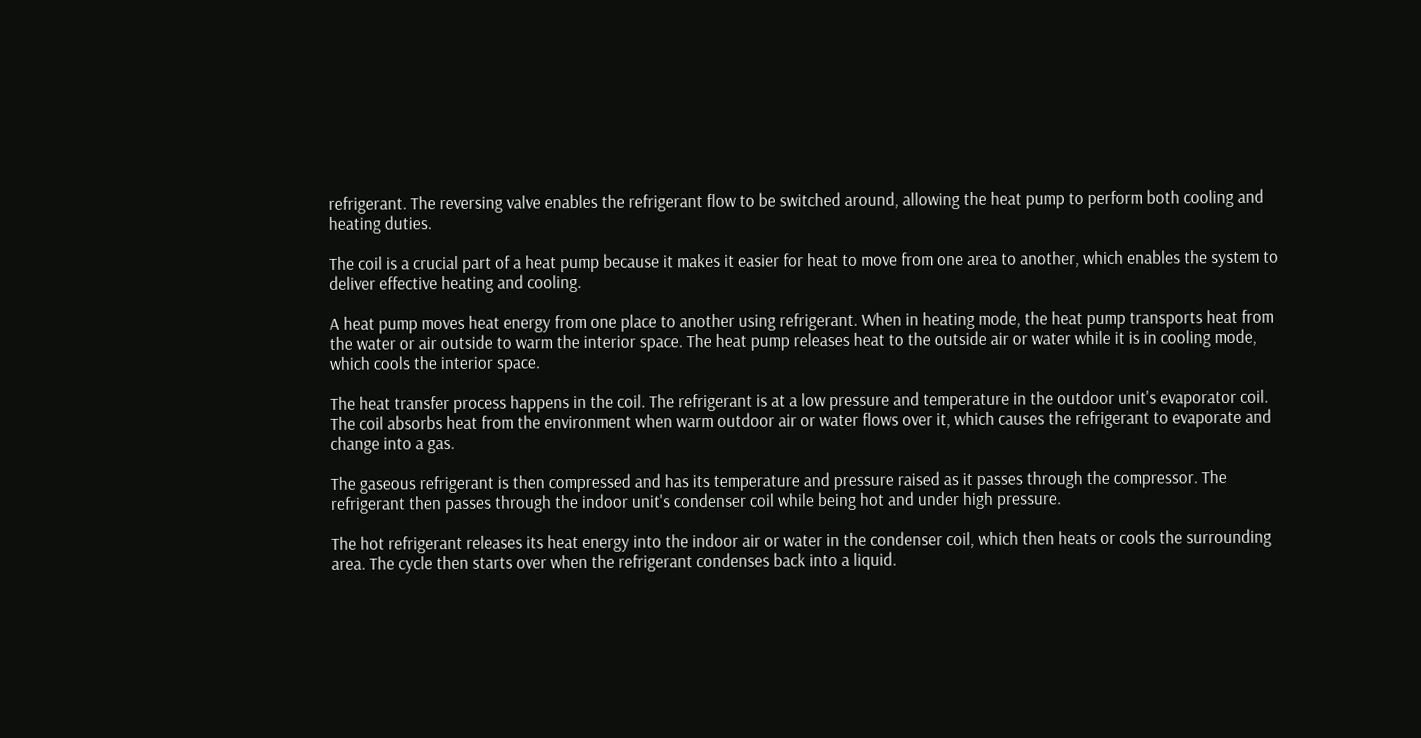refrigerant. The reversing valve enables the refrigerant flow to be switched around, allowing the heat pump to perform both cooling and heating duties.

The coil is a crucial part of a heat pump because it makes it easier for heat to move from one area to another, which enables the system to deliver effective heating and cooling.

A heat pump moves heat energy from one place to another using refrigerant. When in heating mode, the heat pump transports heat from the water or air outside to warm the interior space. The heat pump releases heat to the outside air or water while it is in cooling mode, which cools the interior space.

The heat transfer process happens in the coil. The refrigerant is at a low pressure and temperature in the outdoor unit's evaporator coil. The coil absorbs heat from the environment when warm outdoor air or water flows over it, which causes the refrigerant to evaporate and change into a gas.

The gaseous refrigerant is then compressed and has its temperature and pressure raised as it passes through the compressor. The refrigerant then passes through the indoor unit's condenser coil while being hot and under high pressure.

The hot refrigerant releases its heat energy into the indoor air or water in the condenser coil, which then heats or cools the surrounding area. The cycle then starts over when the refrigerant condenses back into a liquid.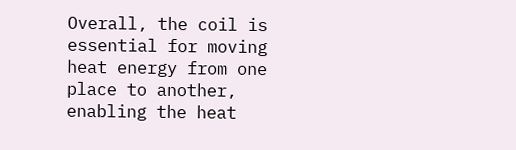Overall, the coil is essential for moving heat energy from one place to another, enabling the heat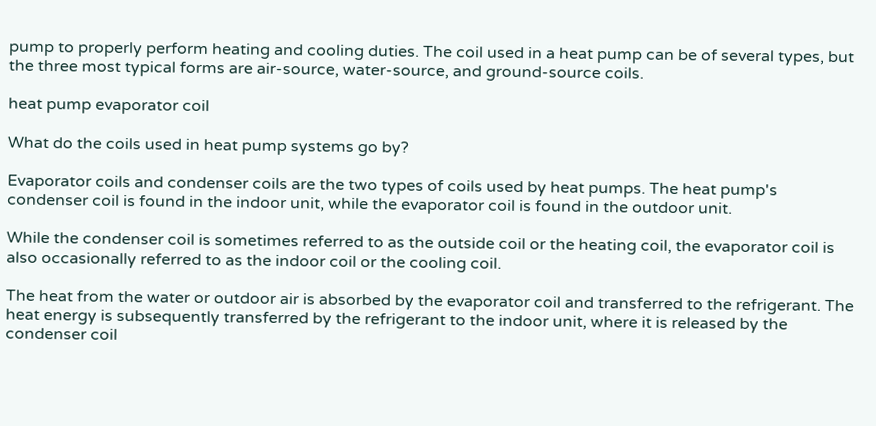pump to properly perform heating and cooling duties. The coil used in a heat pump can be of several types, but the three most typical forms are air-source, water-source, and ground-source coils.

heat pump evaporator coil

What do the coils used in heat pump systems go by?

Evaporator coils and condenser coils are the two types of coils used by heat pumps. The heat pump's condenser coil is found in the indoor unit, while the evaporator coil is found in the outdoor unit.

While the condenser coil is sometimes referred to as the outside coil or the heating coil, the evaporator coil is also occasionally referred to as the indoor coil or the cooling coil.

The heat from the water or outdoor air is absorbed by the evaporator coil and transferred to the refrigerant. The heat energy is subsequently transferred by the refrigerant to the indoor unit, where it is released by the condenser coil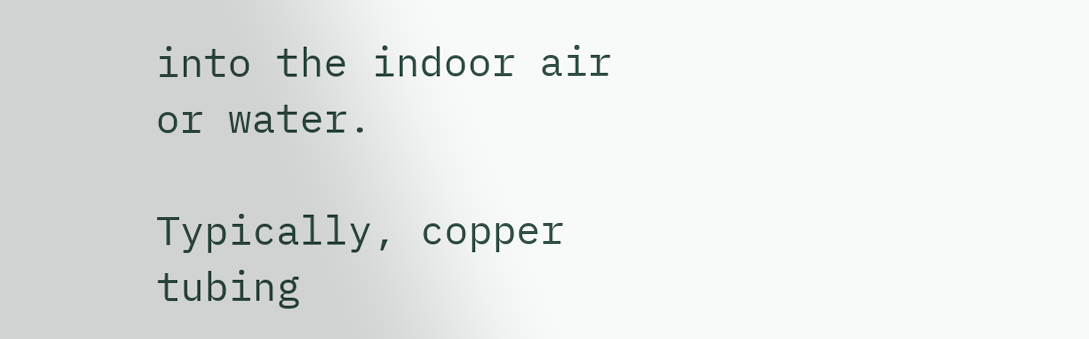into the indoor air or water.

Typically, copper tubing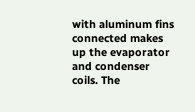with aluminum fins connected makes up the evaporator and condenser coils. The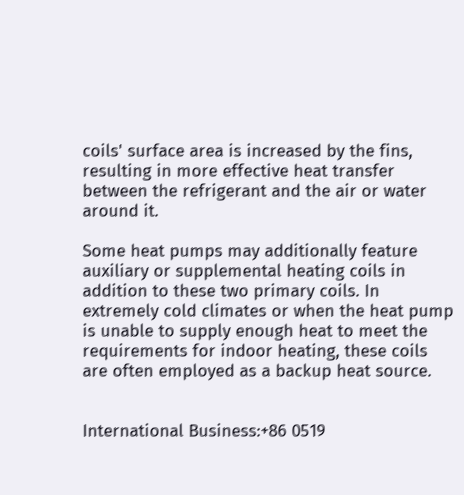coils' surface area is increased by the fins, resulting in more effective heat transfer between the refrigerant and the air or water around it.

Some heat pumps may additionally feature auxiliary or supplemental heating coils in addition to these two primary coils. In extremely cold climates or when the heat pump is unable to supply enough heat to meet the requirements for indoor heating, these coils are often employed as a backup heat source.


International Business:+86 0519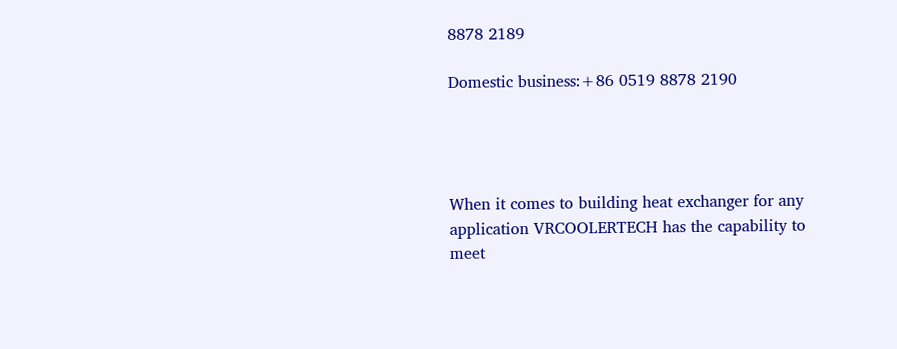8878 2189

Domestic business:+86 0519 8878 2190




When it comes to building heat exchanger for any application VRCOOLERTECH has the capability to meet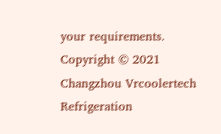your requirements.
Copyright © 2021 Changzhou Vrcoolertech Refrigeration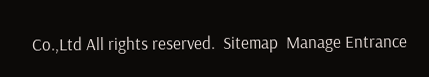Co.,Ltd All rights reserved.  Sitemap  Manage Entrance